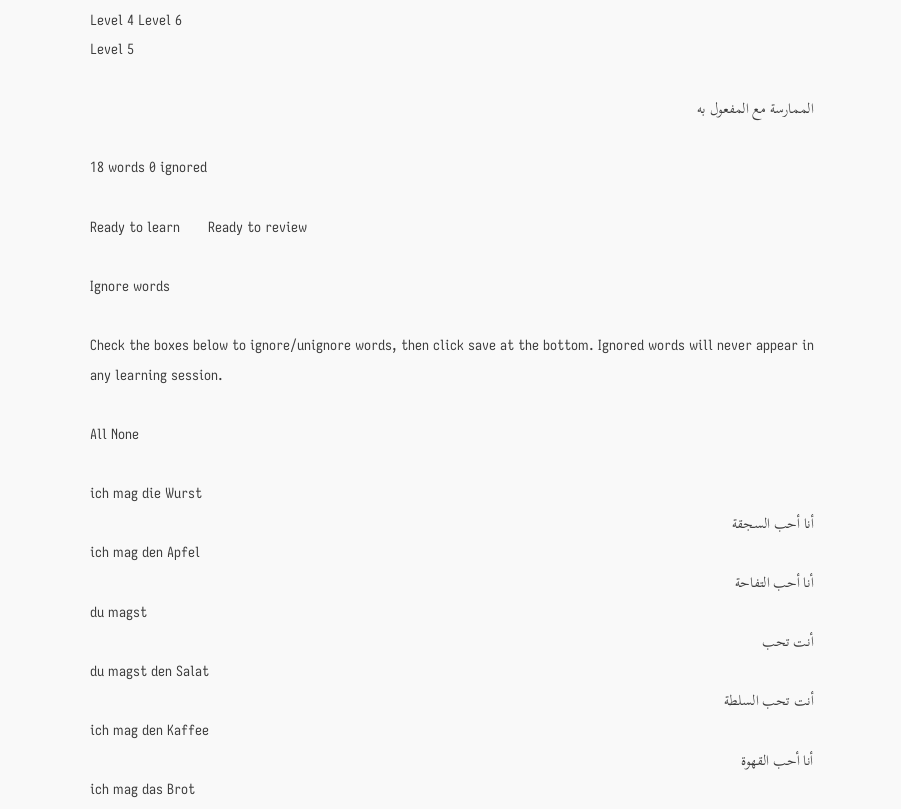Level 4 Level 6
Level 5

الممارسة مع المفعول به

18 words 0 ignored

Ready to learn       Ready to review

Ignore words

Check the boxes below to ignore/unignore words, then click save at the bottom. Ignored words will never appear in any learning session.

All None

ich mag die Wurst
أنا أحب السجقة
ich mag den Apfel
أنا أحب التفاحة
du magst
أنت تحب
du magst den Salat
أنت تحب السلطة
ich mag den Kaffee
أنا أحب القهوة
ich mag das Brot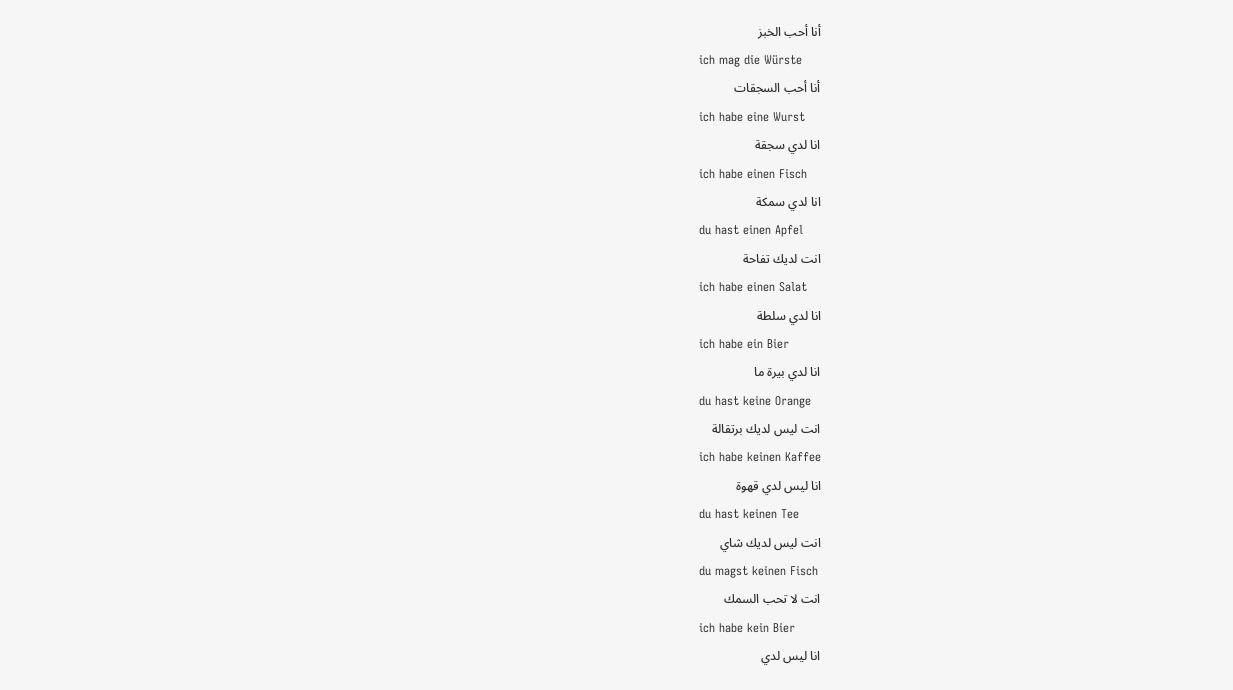أنا أحب الخبز
ich mag die Würste
أنا أحب السجقات
ich habe eine Wurst
انا لدي سجقة
ich habe einen Fisch
انا لدي سمكة
du hast einen Apfel
انت لديك تفاحة
ich habe einen Salat
انا لدي سلطة
ich habe ein Bier
انا لدي بيرة ما
du hast keine Orange
انت ليس لديك برتقالة
ich habe keinen Kaffee
انا ليس لدي قهوة
du hast keinen Tee
انت ليس لديك شاي
du magst keinen Fisch
انت لا تحب السمك
ich habe kein Bier
انا ليس لدي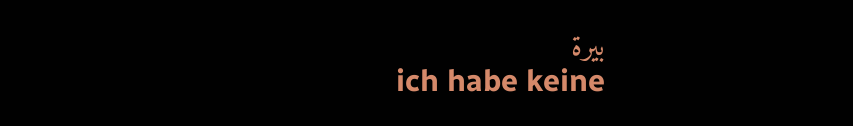بيرة
ich habe keine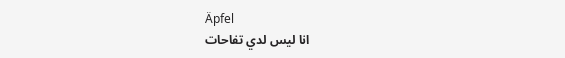Äpfel
انا ليس لدي تفاحات